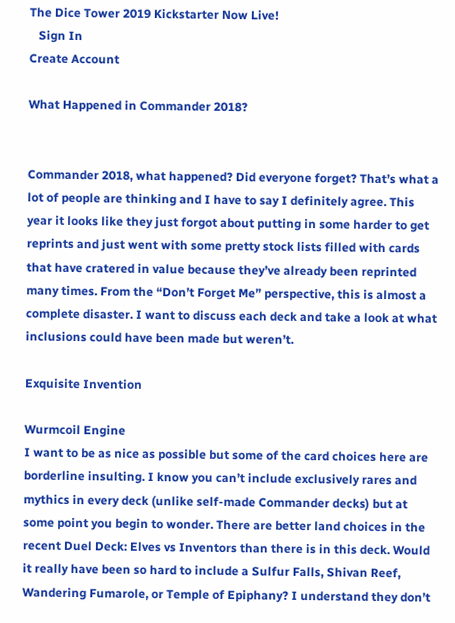The Dice Tower 2019 Kickstarter Now Live!
   Sign In
Create Account

What Happened in Commander 2018?


Commander 2018, what happened? Did everyone forget? That’s what a lot of people are thinking and I have to say I definitely agree. This year it looks like they just forgot about putting in some harder to get reprints and just went with some pretty stock lists filled with cards that have cratered in value because they’ve already been reprinted many times. From the “Don’t Forget Me” perspective, this is almost a complete disaster. I want to discuss each deck and take a look at what inclusions could have been made but weren’t.

Exquisite Invention

Wurmcoil Engine
I want to be as nice as possible but some of the card choices here are borderline insulting. I know you can’t include exclusively rares and mythics in every deck (unlike self-made Commander decks) but at some point you begin to wonder. There are better land choices in the recent Duel Deck: Elves vs Inventors than there is in this deck. Would it really have been so hard to include a Sulfur Falls, Shivan Reef, Wandering Fumarole, or Temple of Epiphany? I understand they don’t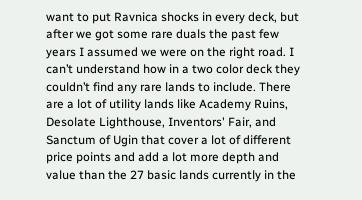want to put Ravnica shocks in every deck, but after we got some rare duals the past few years I assumed we were on the right road. I can’t understand how in a two color deck they couldn’t find any rare lands to include. There are a lot of utility lands like Academy Ruins, Desolate Lighthouse, Inventors' Fair, and Sanctum of Ugin that cover a lot of different price points and add a lot more depth and value than the 27 basic lands currently in the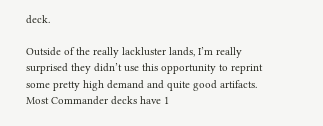deck.

Outside of the really lackluster lands, I’m really surprised they didn’t use this opportunity to reprint some pretty high demand and quite good artifacts. Most Commander decks have 1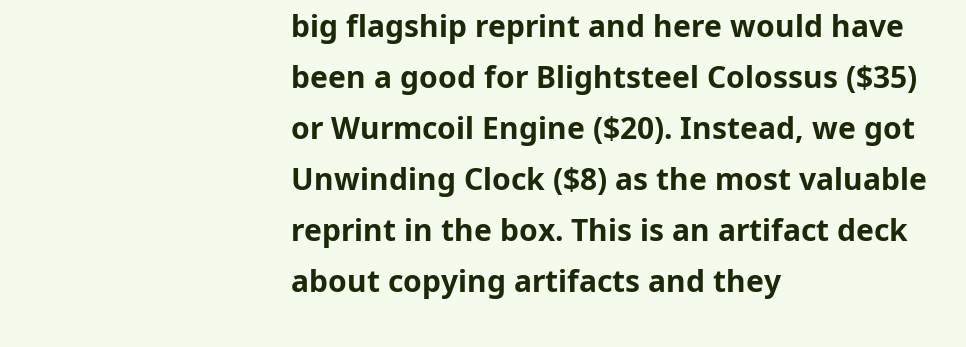big flagship reprint and here would have been a good for Blightsteel Colossus ($35) or Wurmcoil Engine ($20). Instead, we got Unwinding Clock ($8) as the most valuable reprint in the box. This is an artifact deck about copying artifacts and they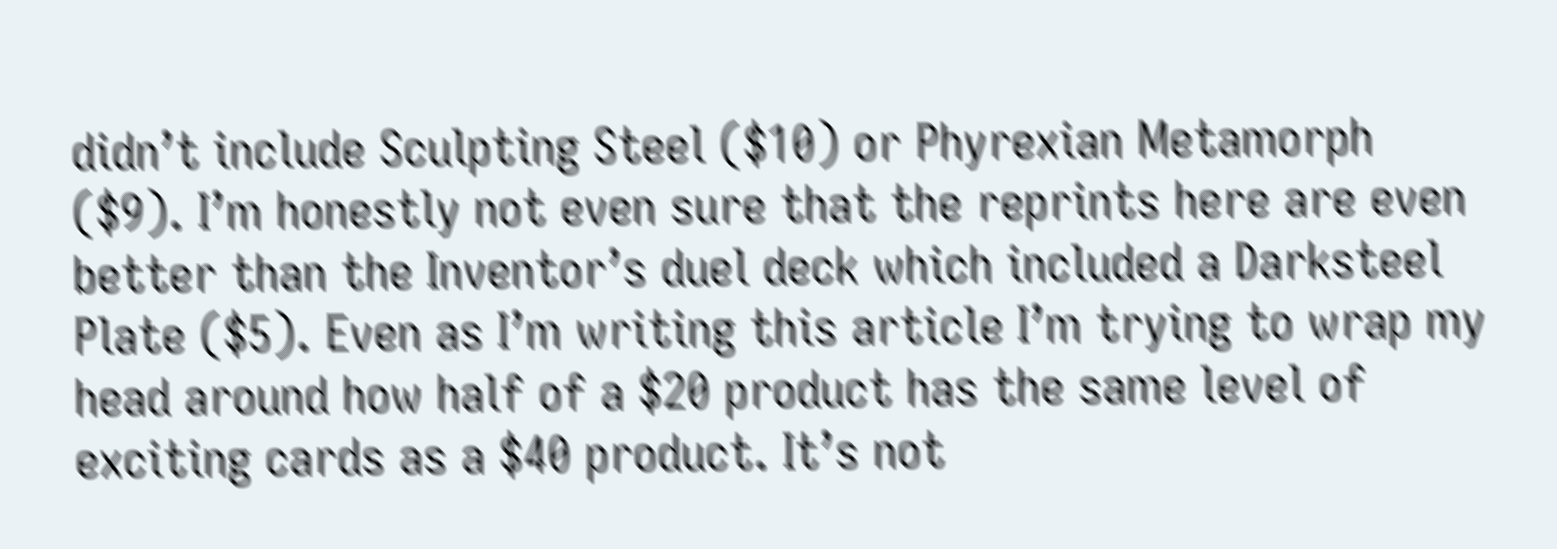didn’t include Sculpting Steel ($10) or Phyrexian Metamorph ($9). I’m honestly not even sure that the reprints here are even better than the Inventor’s duel deck which included a Darksteel Plate ($5). Even as I’m writing this article I’m trying to wrap my head around how half of a $20 product has the same level of exciting cards as a $40 product. It’s not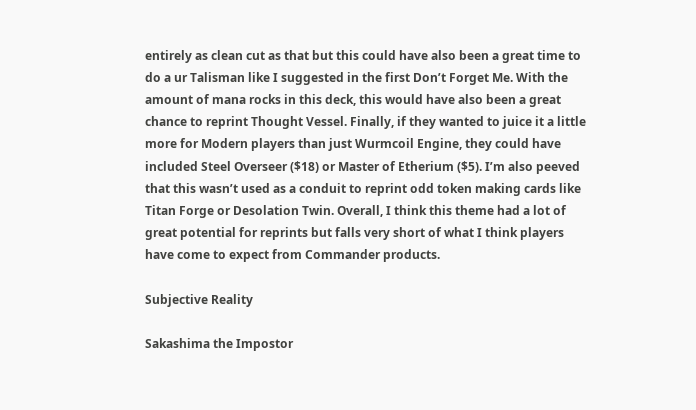entirely as clean cut as that but this could have also been a great time to do a ur Talisman like I suggested in the first Don’t Forget Me. With the amount of mana rocks in this deck, this would have also been a great chance to reprint Thought Vessel. Finally, if they wanted to juice it a little more for Modern players than just Wurmcoil Engine, they could have included Steel Overseer ($18) or Master of Etherium ($5). I’m also peeved that this wasn’t used as a conduit to reprint odd token making cards like Titan Forge or Desolation Twin. Overall, I think this theme had a lot of great potential for reprints but falls very short of what I think players have come to expect from Commander products.

Subjective Reality

Sakashima the Impostor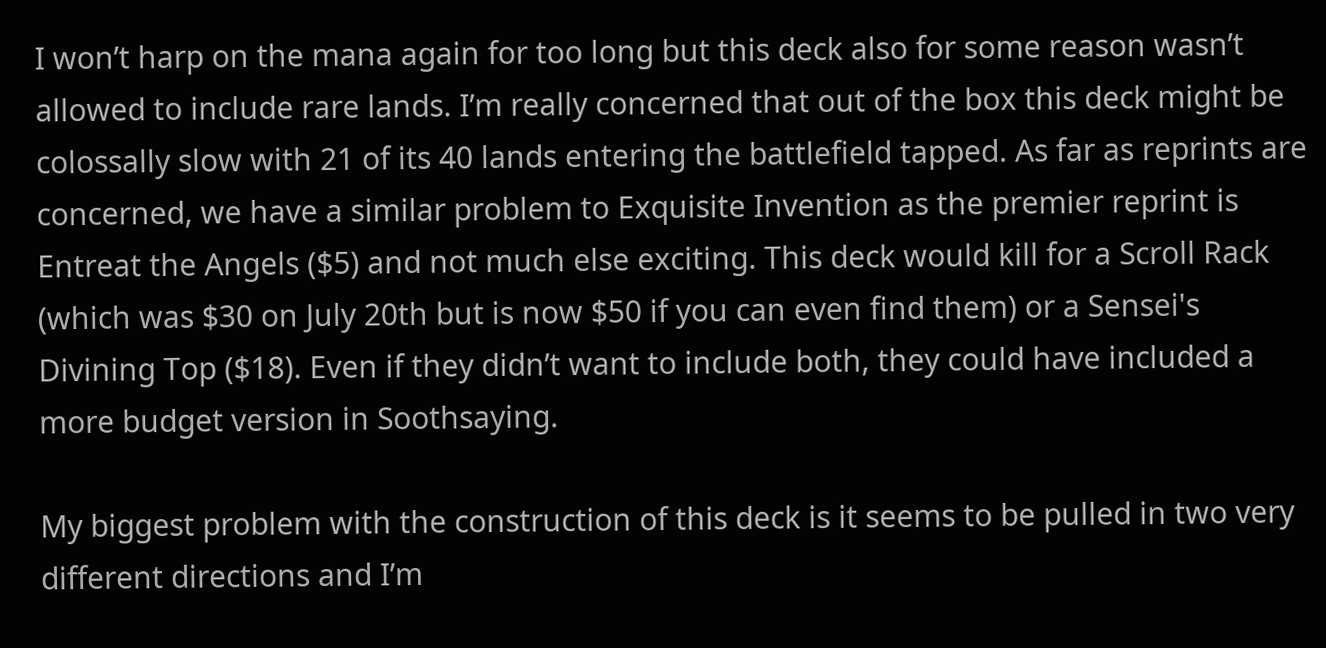I won’t harp on the mana again for too long but this deck also for some reason wasn’t allowed to include rare lands. I’m really concerned that out of the box this deck might be colossally slow with 21 of its 40 lands entering the battlefield tapped. As far as reprints are concerned, we have a similar problem to Exquisite Invention as the premier reprint is Entreat the Angels ($5) and not much else exciting. This deck would kill for a Scroll Rack (which was $30 on July 20th but is now $50 if you can even find them) or a Sensei's Divining Top ($18). Even if they didn’t want to include both, they could have included a more budget version in Soothsaying.

My biggest problem with the construction of this deck is it seems to be pulled in two very different directions and I’m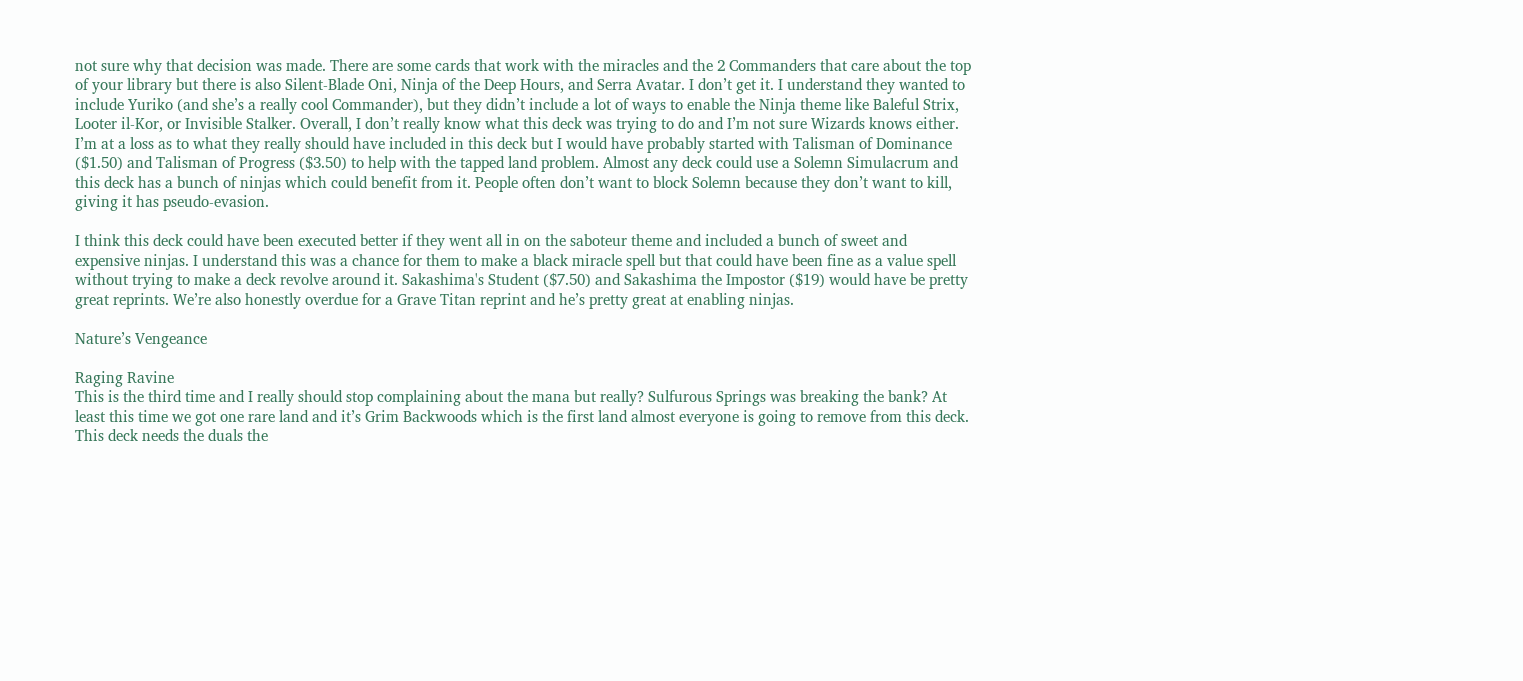not sure why that decision was made. There are some cards that work with the miracles and the 2 Commanders that care about the top of your library but there is also Silent-Blade Oni, Ninja of the Deep Hours, and Serra Avatar. I don’t get it. I understand they wanted to include Yuriko (and she’s a really cool Commander), but they didn’t include a lot of ways to enable the Ninja theme like Baleful Strix, Looter il-Kor, or Invisible Stalker. Overall, I don’t really know what this deck was trying to do and I’m not sure Wizards knows either. I’m at a loss as to what they really should have included in this deck but I would have probably started with Talisman of Dominance ($1.50) and Talisman of Progress ($3.50) to help with the tapped land problem. Almost any deck could use a Solemn Simulacrum and this deck has a bunch of ninjas which could benefit from it. People often don’t want to block Solemn because they don’t want to kill, giving it has pseudo-evasion.

I think this deck could have been executed better if they went all in on the saboteur theme and included a bunch of sweet and expensive ninjas. I understand this was a chance for them to make a black miracle spell but that could have been fine as a value spell without trying to make a deck revolve around it. Sakashima's Student ($7.50) and Sakashima the Impostor ($19) would have be pretty great reprints. We’re also honestly overdue for a Grave Titan reprint and he’s pretty great at enabling ninjas.

Nature’s Vengeance

Raging Ravine
This is the third time and I really should stop complaining about the mana but really? Sulfurous Springs was breaking the bank? At least this time we got one rare land and it’s Grim Backwoods which is the first land almost everyone is going to remove from this deck. This deck needs the duals the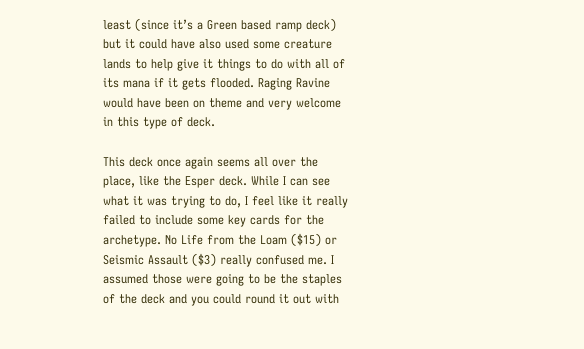least (since it’s a Green based ramp deck) but it could have also used some creature lands to help give it things to do with all of its mana if it gets flooded. Raging Ravine would have been on theme and very welcome in this type of deck.

This deck once again seems all over the place, like the Esper deck. While I can see what it was trying to do, I feel like it really failed to include some key cards for the archetype. No Life from the Loam ($15) or Seismic Assault ($3) really confused me. I assumed those were going to be the staples of the deck and you could round it out with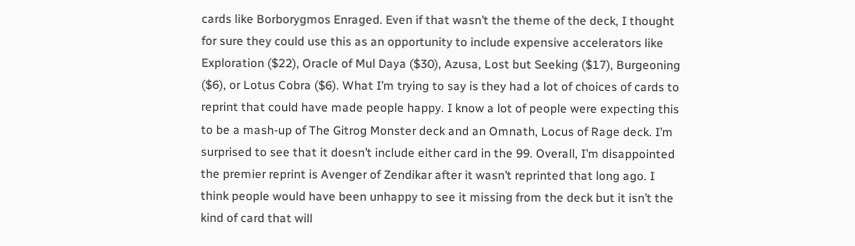cards like Borborygmos Enraged. Even if that wasn’t the theme of the deck, I thought for sure they could use this as an opportunity to include expensive accelerators like Exploration ($22), Oracle of Mul Daya ($30), Azusa, Lost but Seeking ($17), Burgeoning ($6), or Lotus Cobra ($6). What I’m trying to say is they had a lot of choices of cards to reprint that could have made people happy. I know a lot of people were expecting this to be a mash-up of The Gitrog Monster deck and an Omnath, Locus of Rage deck. I’m surprised to see that it doesn’t include either card in the 99. Overall, I’m disappointed the premier reprint is Avenger of Zendikar after it wasn’t reprinted that long ago. I think people would have been unhappy to see it missing from the deck but it isn’t the kind of card that will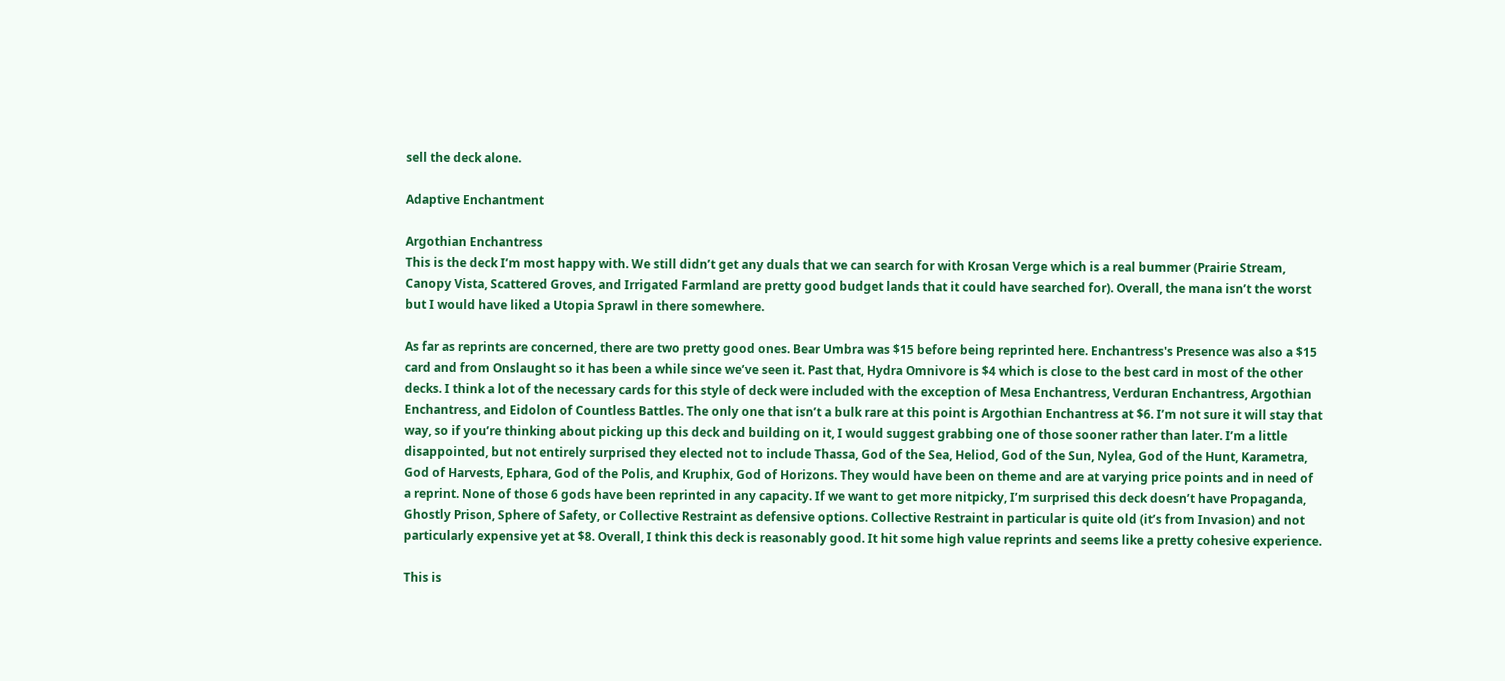sell the deck alone.

Adaptive Enchantment

Argothian Enchantress
This is the deck I’m most happy with. We still didn’t get any duals that we can search for with Krosan Verge which is a real bummer (Prairie Stream, Canopy Vista, Scattered Groves, and Irrigated Farmland are pretty good budget lands that it could have searched for). Overall, the mana isn’t the worst but I would have liked a Utopia Sprawl in there somewhere.

As far as reprints are concerned, there are two pretty good ones. Bear Umbra was $15 before being reprinted here. Enchantress's Presence was also a $15 card and from Onslaught so it has been a while since we’ve seen it. Past that, Hydra Omnivore is $4 which is close to the best card in most of the other decks. I think a lot of the necessary cards for this style of deck were included with the exception of Mesa Enchantress, Verduran Enchantress, Argothian Enchantress, and Eidolon of Countless Battles. The only one that isn’t a bulk rare at this point is Argothian Enchantress at $6. I’m not sure it will stay that way, so if you’re thinking about picking up this deck and building on it, I would suggest grabbing one of those sooner rather than later. I’m a little disappointed, but not entirely surprised they elected not to include Thassa, God of the Sea, Heliod, God of the Sun, Nylea, God of the Hunt, Karametra, God of Harvests, Ephara, God of the Polis, and Kruphix, God of Horizons. They would have been on theme and are at varying price points and in need of a reprint. None of those 6 gods have been reprinted in any capacity. If we want to get more nitpicky, I’m surprised this deck doesn’t have Propaganda, Ghostly Prison, Sphere of Safety, or Collective Restraint as defensive options. Collective Restraint in particular is quite old (it’s from Invasion) and not particularly expensive yet at $8. Overall, I think this deck is reasonably good. It hit some high value reprints and seems like a pretty cohesive experience.

This is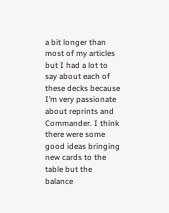a bit longer than most of my articles but I had a lot to say about each of these decks because I’m very passionate about reprints and Commander. I think there were some good ideas bringing new cards to the table but the balance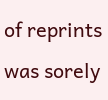of reprints was sorely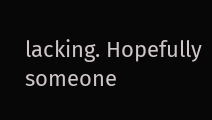lacking. Hopefully someone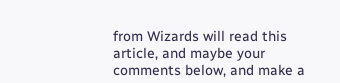from Wizards will read this article, and maybe your comments below, and make a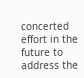concerted effort in the future to address the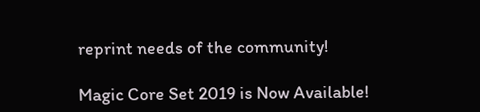reprint needs of the community!

Magic Core Set 2019 is Now Available!